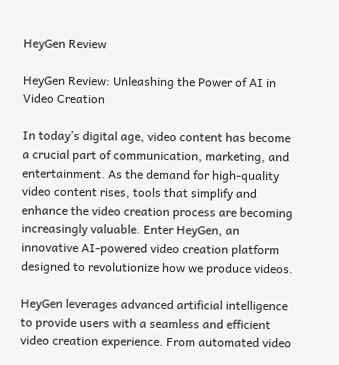HeyGen Review

HeyGen Review: Unleashing the Power of AI in Video Creation

In today’s digital age, video content has become a crucial part of communication, marketing, and entertainment. As the demand for high-quality video content rises, tools that simplify and enhance the video creation process are becoming increasingly valuable. Enter HeyGen, an innovative AI-powered video creation platform designed to revolutionize how we produce videos.

HeyGen leverages advanced artificial intelligence to provide users with a seamless and efficient video creation experience. From automated video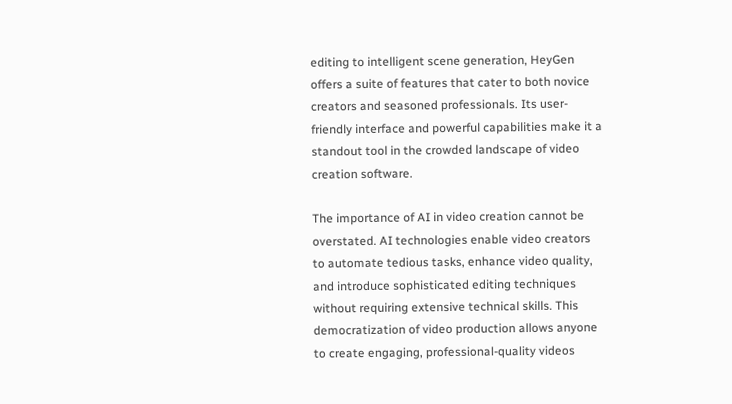editing to intelligent scene generation, HeyGen offers a suite of features that cater to both novice creators and seasoned professionals. Its user-friendly interface and powerful capabilities make it a standout tool in the crowded landscape of video creation software.

The importance of AI in video creation cannot be overstated. AI technologies enable video creators to automate tedious tasks, enhance video quality, and introduce sophisticated editing techniques without requiring extensive technical skills. This democratization of video production allows anyone to create engaging, professional-quality videos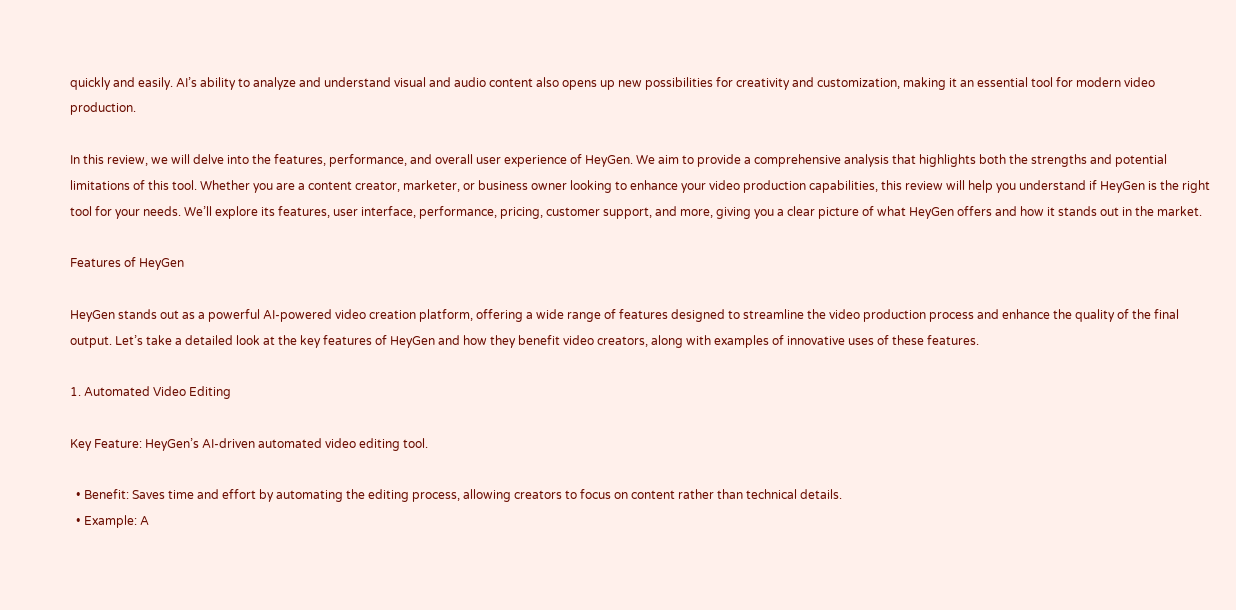quickly and easily. AI’s ability to analyze and understand visual and audio content also opens up new possibilities for creativity and customization, making it an essential tool for modern video production.

In this review, we will delve into the features, performance, and overall user experience of HeyGen. We aim to provide a comprehensive analysis that highlights both the strengths and potential limitations of this tool. Whether you are a content creator, marketer, or business owner looking to enhance your video production capabilities, this review will help you understand if HeyGen is the right tool for your needs. We’ll explore its features, user interface, performance, pricing, customer support, and more, giving you a clear picture of what HeyGen offers and how it stands out in the market.

Features of HeyGen

HeyGen stands out as a powerful AI-powered video creation platform, offering a wide range of features designed to streamline the video production process and enhance the quality of the final output. Let’s take a detailed look at the key features of HeyGen and how they benefit video creators, along with examples of innovative uses of these features.

1. Automated Video Editing

Key Feature: HeyGen’s AI-driven automated video editing tool.

  • Benefit: Saves time and effort by automating the editing process, allowing creators to focus on content rather than technical details.
  • Example: A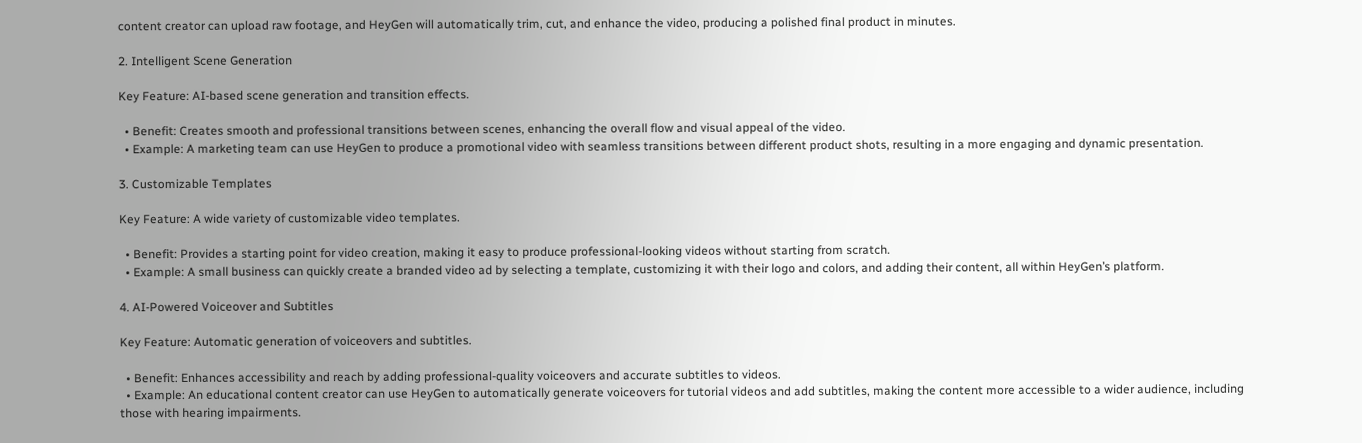content creator can upload raw footage, and HeyGen will automatically trim, cut, and enhance the video, producing a polished final product in minutes.

2. Intelligent Scene Generation

Key Feature: AI-based scene generation and transition effects.

  • Benefit: Creates smooth and professional transitions between scenes, enhancing the overall flow and visual appeal of the video.
  • Example: A marketing team can use HeyGen to produce a promotional video with seamless transitions between different product shots, resulting in a more engaging and dynamic presentation.

3. Customizable Templates

Key Feature: A wide variety of customizable video templates.

  • Benefit: Provides a starting point for video creation, making it easy to produce professional-looking videos without starting from scratch.
  • Example: A small business can quickly create a branded video ad by selecting a template, customizing it with their logo and colors, and adding their content, all within HeyGen’s platform.

4. AI-Powered Voiceover and Subtitles

Key Feature: Automatic generation of voiceovers and subtitles.

  • Benefit: Enhances accessibility and reach by adding professional-quality voiceovers and accurate subtitles to videos.
  • Example: An educational content creator can use HeyGen to automatically generate voiceovers for tutorial videos and add subtitles, making the content more accessible to a wider audience, including those with hearing impairments.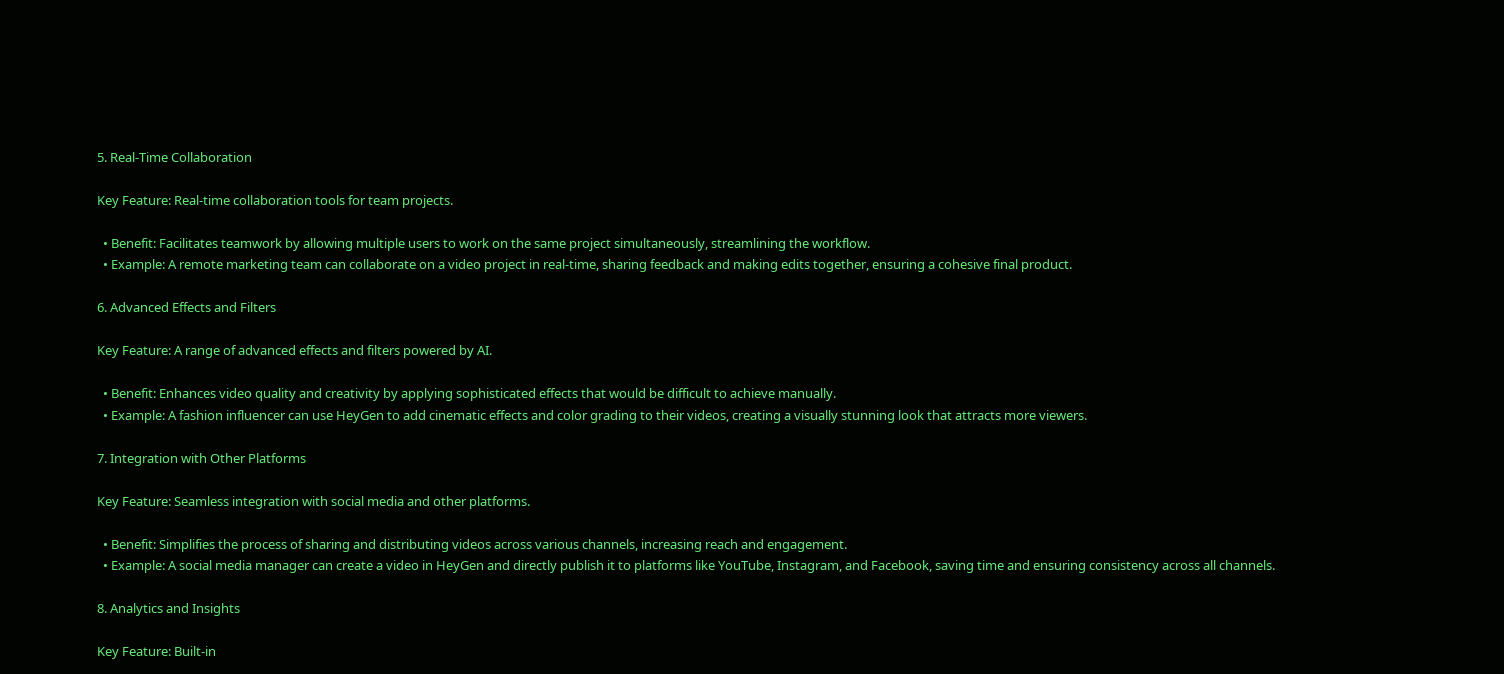5. Real-Time Collaboration

Key Feature: Real-time collaboration tools for team projects.

  • Benefit: Facilitates teamwork by allowing multiple users to work on the same project simultaneously, streamlining the workflow.
  • Example: A remote marketing team can collaborate on a video project in real-time, sharing feedback and making edits together, ensuring a cohesive final product.

6. Advanced Effects and Filters

Key Feature: A range of advanced effects and filters powered by AI.

  • Benefit: Enhances video quality and creativity by applying sophisticated effects that would be difficult to achieve manually.
  • Example: A fashion influencer can use HeyGen to add cinematic effects and color grading to their videos, creating a visually stunning look that attracts more viewers.

7. Integration with Other Platforms

Key Feature: Seamless integration with social media and other platforms.

  • Benefit: Simplifies the process of sharing and distributing videos across various channels, increasing reach and engagement.
  • Example: A social media manager can create a video in HeyGen and directly publish it to platforms like YouTube, Instagram, and Facebook, saving time and ensuring consistency across all channels.

8. Analytics and Insights

Key Feature: Built-in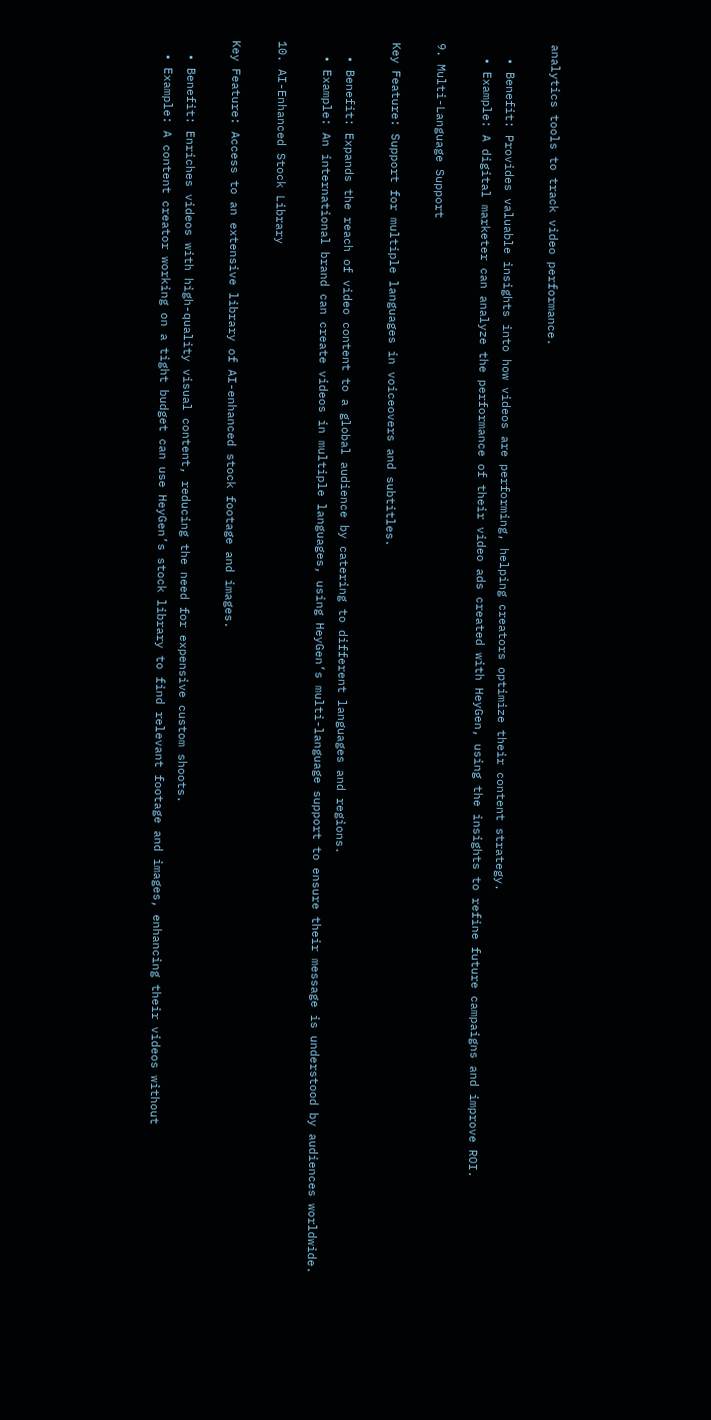analytics tools to track video performance.

  • Benefit: Provides valuable insights into how videos are performing, helping creators optimize their content strategy.
  • Example: A digital marketer can analyze the performance of their video ads created with HeyGen, using the insights to refine future campaigns and improve ROI.

9. Multi-Language Support

Key Feature: Support for multiple languages in voiceovers and subtitles.

  • Benefit: Expands the reach of video content to a global audience by catering to different languages and regions.
  • Example: An international brand can create videos in multiple languages, using HeyGen’s multi-language support to ensure their message is understood by audiences worldwide.

10. AI-Enhanced Stock Library

Key Feature: Access to an extensive library of AI-enhanced stock footage and images.

  • Benefit: Enriches videos with high-quality visual content, reducing the need for expensive custom shoots.
  • Example: A content creator working on a tight budget can use HeyGen’s stock library to find relevant footage and images, enhancing their videos without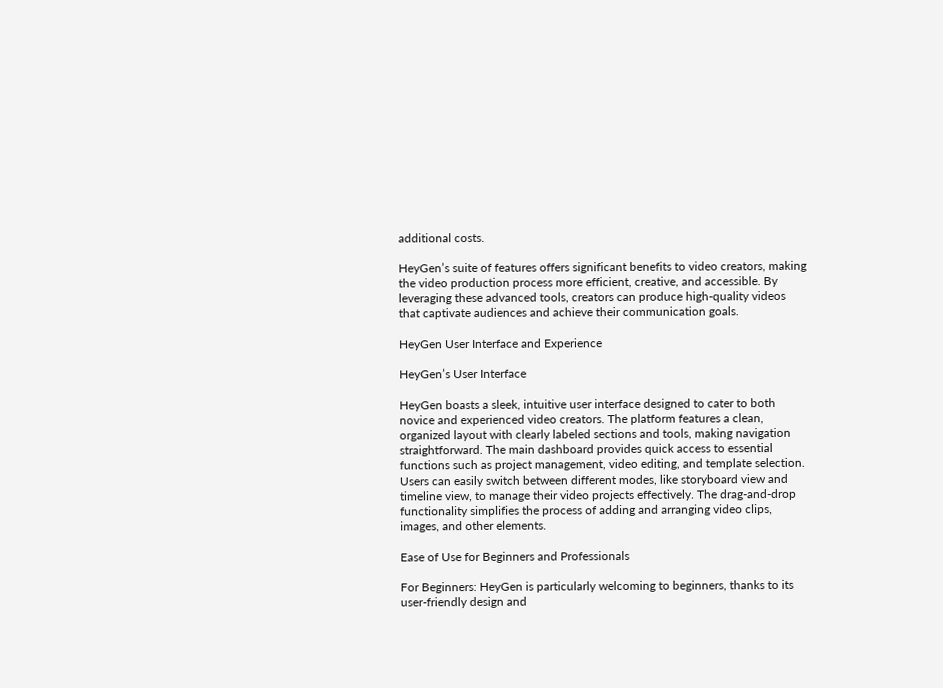additional costs.

HeyGen’s suite of features offers significant benefits to video creators, making the video production process more efficient, creative, and accessible. By leveraging these advanced tools, creators can produce high-quality videos that captivate audiences and achieve their communication goals.

HeyGen User Interface and Experience

HeyGen’s User Interface

HeyGen boasts a sleek, intuitive user interface designed to cater to both novice and experienced video creators. The platform features a clean, organized layout with clearly labeled sections and tools, making navigation straightforward. The main dashboard provides quick access to essential functions such as project management, video editing, and template selection. Users can easily switch between different modes, like storyboard view and timeline view, to manage their video projects effectively. The drag-and-drop functionality simplifies the process of adding and arranging video clips, images, and other elements.

Ease of Use for Beginners and Professionals

For Beginners: HeyGen is particularly welcoming to beginners, thanks to its user-friendly design and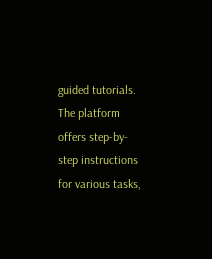guided tutorials. The platform offers step-by-step instructions for various tasks,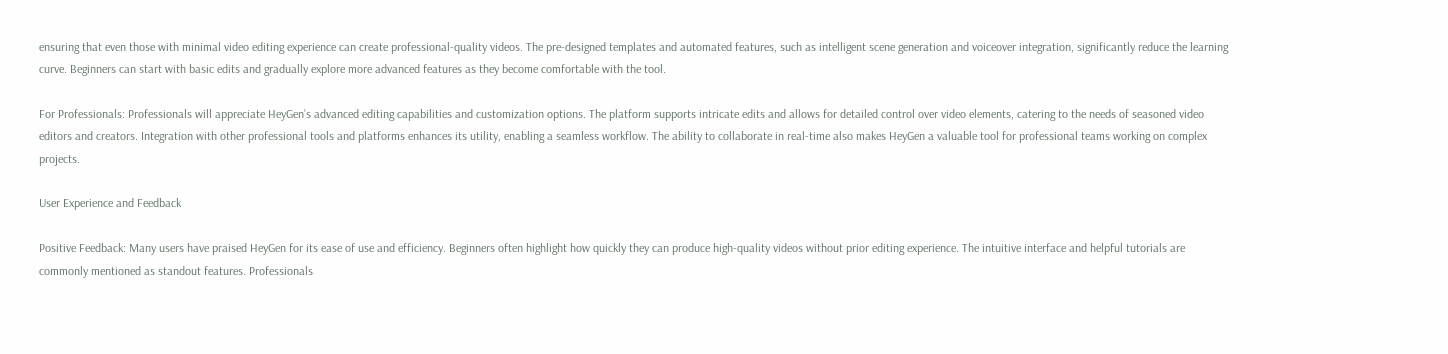ensuring that even those with minimal video editing experience can create professional-quality videos. The pre-designed templates and automated features, such as intelligent scene generation and voiceover integration, significantly reduce the learning curve. Beginners can start with basic edits and gradually explore more advanced features as they become comfortable with the tool.

For Professionals: Professionals will appreciate HeyGen’s advanced editing capabilities and customization options. The platform supports intricate edits and allows for detailed control over video elements, catering to the needs of seasoned video editors and creators. Integration with other professional tools and platforms enhances its utility, enabling a seamless workflow. The ability to collaborate in real-time also makes HeyGen a valuable tool for professional teams working on complex projects.

User Experience and Feedback

Positive Feedback: Many users have praised HeyGen for its ease of use and efficiency. Beginners often highlight how quickly they can produce high-quality videos without prior editing experience. The intuitive interface and helpful tutorials are commonly mentioned as standout features. Professionals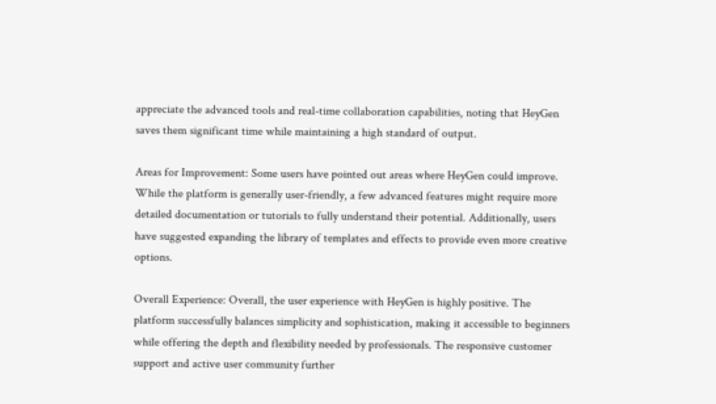appreciate the advanced tools and real-time collaboration capabilities, noting that HeyGen saves them significant time while maintaining a high standard of output.

Areas for Improvement: Some users have pointed out areas where HeyGen could improve. While the platform is generally user-friendly, a few advanced features might require more detailed documentation or tutorials to fully understand their potential. Additionally, users have suggested expanding the library of templates and effects to provide even more creative options.

Overall Experience: Overall, the user experience with HeyGen is highly positive. The platform successfully balances simplicity and sophistication, making it accessible to beginners while offering the depth and flexibility needed by professionals. The responsive customer support and active user community further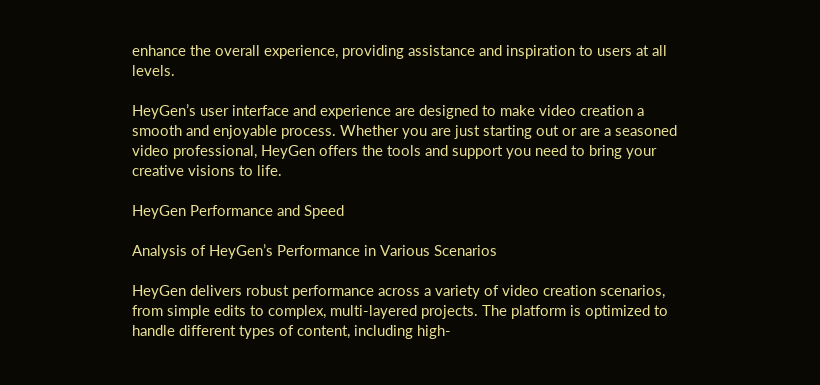enhance the overall experience, providing assistance and inspiration to users at all levels.

HeyGen’s user interface and experience are designed to make video creation a smooth and enjoyable process. Whether you are just starting out or are a seasoned video professional, HeyGen offers the tools and support you need to bring your creative visions to life.

HeyGen Performance and Speed

Analysis of HeyGen’s Performance in Various Scenarios

HeyGen delivers robust performance across a variety of video creation scenarios, from simple edits to complex, multi-layered projects. The platform is optimized to handle different types of content, including high-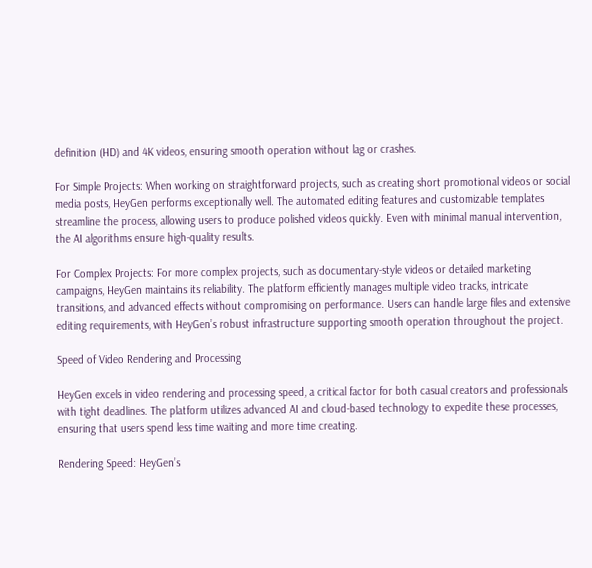definition (HD) and 4K videos, ensuring smooth operation without lag or crashes.

For Simple Projects: When working on straightforward projects, such as creating short promotional videos or social media posts, HeyGen performs exceptionally well. The automated editing features and customizable templates streamline the process, allowing users to produce polished videos quickly. Even with minimal manual intervention, the AI algorithms ensure high-quality results.

For Complex Projects: For more complex projects, such as documentary-style videos or detailed marketing campaigns, HeyGen maintains its reliability. The platform efficiently manages multiple video tracks, intricate transitions, and advanced effects without compromising on performance. Users can handle large files and extensive editing requirements, with HeyGen’s robust infrastructure supporting smooth operation throughout the project.

Speed of Video Rendering and Processing

HeyGen excels in video rendering and processing speed, a critical factor for both casual creators and professionals with tight deadlines. The platform utilizes advanced AI and cloud-based technology to expedite these processes, ensuring that users spend less time waiting and more time creating.

Rendering Speed: HeyGen’s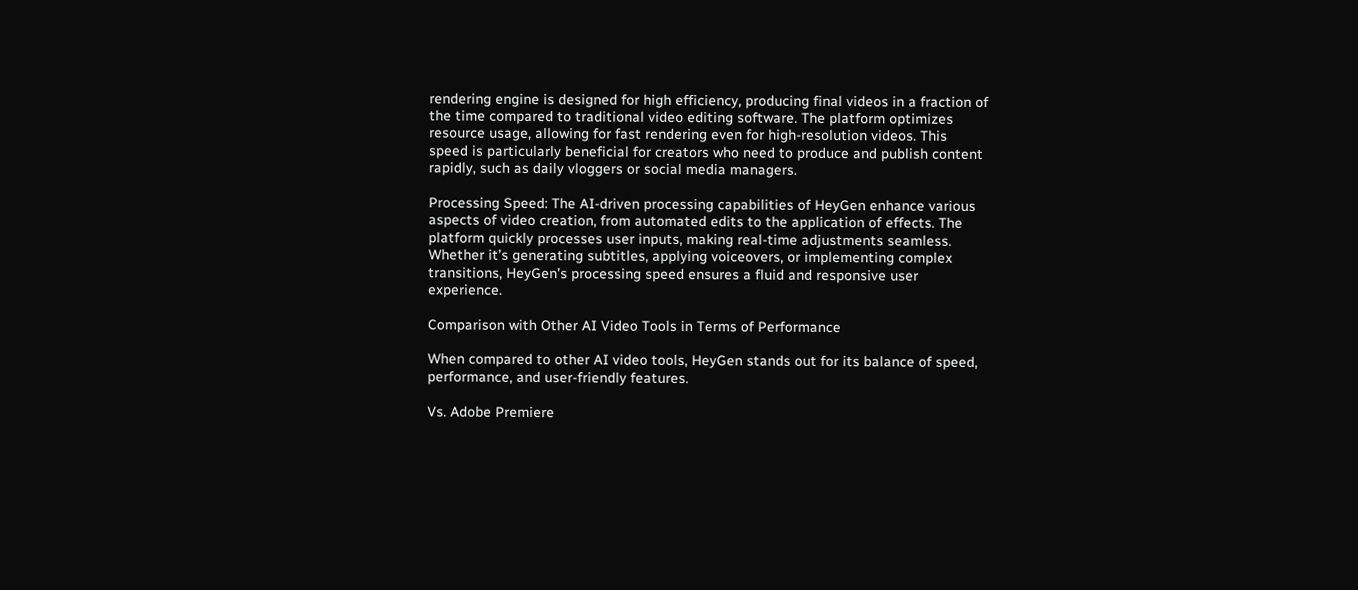rendering engine is designed for high efficiency, producing final videos in a fraction of the time compared to traditional video editing software. The platform optimizes resource usage, allowing for fast rendering even for high-resolution videos. This speed is particularly beneficial for creators who need to produce and publish content rapidly, such as daily vloggers or social media managers.

Processing Speed: The AI-driven processing capabilities of HeyGen enhance various aspects of video creation, from automated edits to the application of effects. The platform quickly processes user inputs, making real-time adjustments seamless. Whether it’s generating subtitles, applying voiceovers, or implementing complex transitions, HeyGen’s processing speed ensures a fluid and responsive user experience.

Comparison with Other AI Video Tools in Terms of Performance

When compared to other AI video tools, HeyGen stands out for its balance of speed, performance, and user-friendly features.

Vs. Adobe Premiere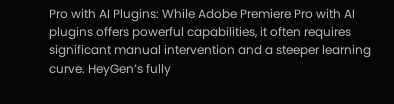Pro with AI Plugins: While Adobe Premiere Pro with AI plugins offers powerful capabilities, it often requires significant manual intervention and a steeper learning curve. HeyGen’s fully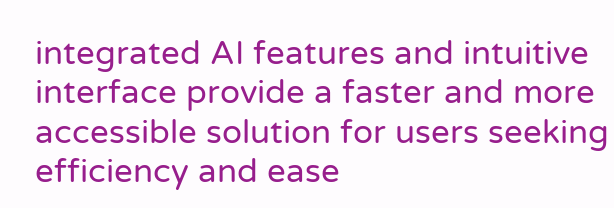integrated AI features and intuitive interface provide a faster and more accessible solution for users seeking efficiency and ease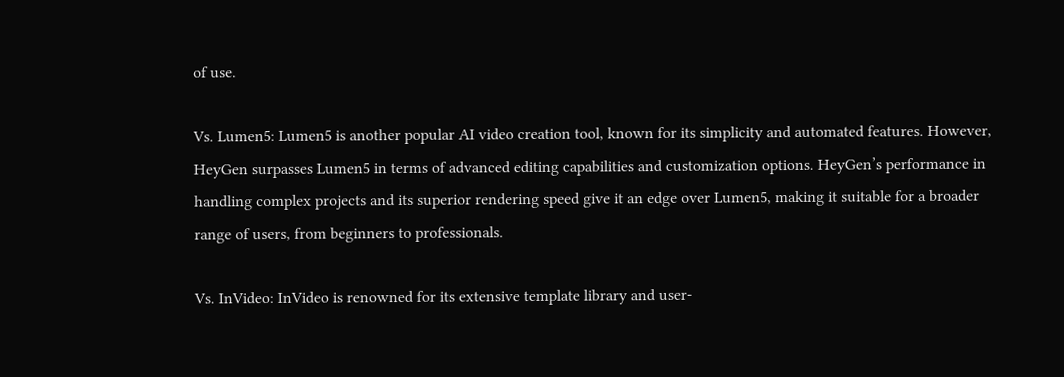of use.

Vs. Lumen5: Lumen5 is another popular AI video creation tool, known for its simplicity and automated features. However, HeyGen surpasses Lumen5 in terms of advanced editing capabilities and customization options. HeyGen’s performance in handling complex projects and its superior rendering speed give it an edge over Lumen5, making it suitable for a broader range of users, from beginners to professionals.

Vs. InVideo: InVideo is renowned for its extensive template library and user-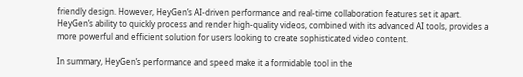friendly design. However, HeyGen’s AI-driven performance and real-time collaboration features set it apart. HeyGen’s ability to quickly process and render high-quality videos, combined with its advanced AI tools, provides a more powerful and efficient solution for users looking to create sophisticated video content.

In summary, HeyGen’s performance and speed make it a formidable tool in the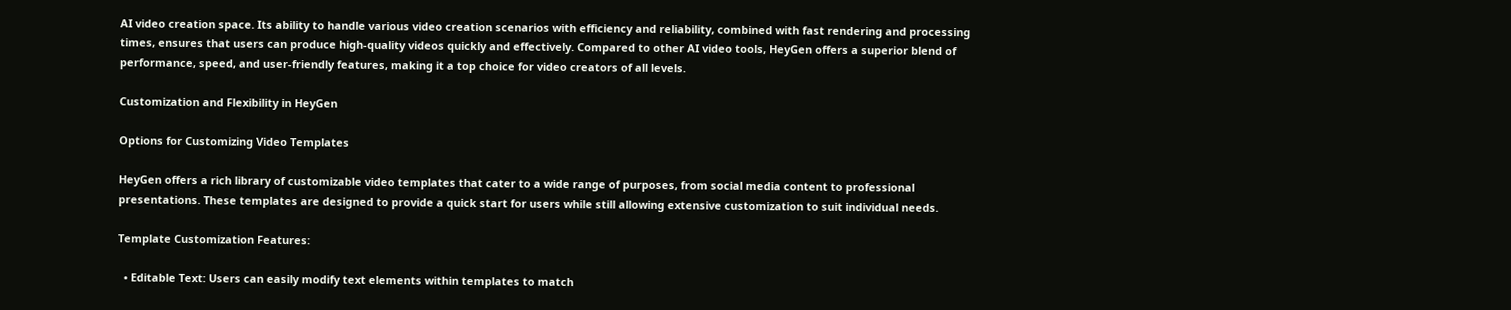AI video creation space. Its ability to handle various video creation scenarios with efficiency and reliability, combined with fast rendering and processing times, ensures that users can produce high-quality videos quickly and effectively. Compared to other AI video tools, HeyGen offers a superior blend of performance, speed, and user-friendly features, making it a top choice for video creators of all levels.

Customization and Flexibility in HeyGen

Options for Customizing Video Templates

HeyGen offers a rich library of customizable video templates that cater to a wide range of purposes, from social media content to professional presentations. These templates are designed to provide a quick start for users while still allowing extensive customization to suit individual needs.

Template Customization Features:

  • Editable Text: Users can easily modify text elements within templates to match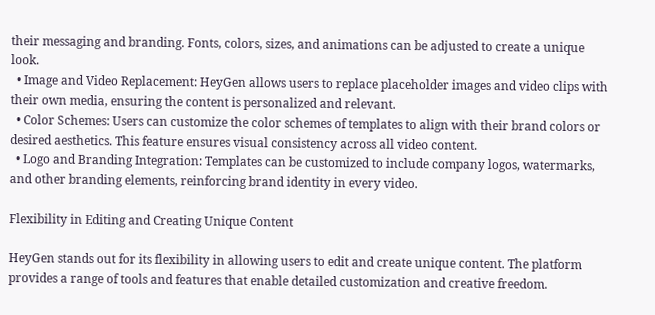their messaging and branding. Fonts, colors, sizes, and animations can be adjusted to create a unique look.
  • Image and Video Replacement: HeyGen allows users to replace placeholder images and video clips with their own media, ensuring the content is personalized and relevant.
  • Color Schemes: Users can customize the color schemes of templates to align with their brand colors or desired aesthetics. This feature ensures visual consistency across all video content.
  • Logo and Branding Integration: Templates can be customized to include company logos, watermarks, and other branding elements, reinforcing brand identity in every video.

Flexibility in Editing and Creating Unique Content

HeyGen stands out for its flexibility in allowing users to edit and create unique content. The platform provides a range of tools and features that enable detailed customization and creative freedom.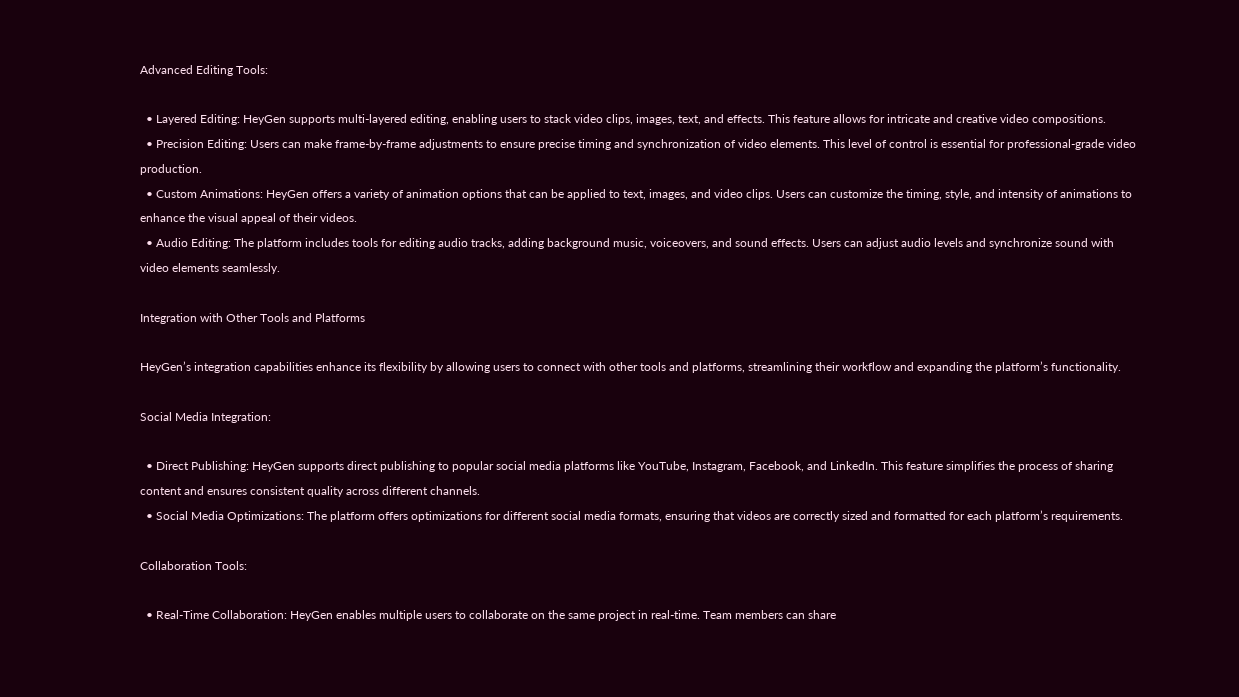Advanced Editing Tools:

  • Layered Editing: HeyGen supports multi-layered editing, enabling users to stack video clips, images, text, and effects. This feature allows for intricate and creative video compositions.
  • Precision Editing: Users can make frame-by-frame adjustments to ensure precise timing and synchronization of video elements. This level of control is essential for professional-grade video production.
  • Custom Animations: HeyGen offers a variety of animation options that can be applied to text, images, and video clips. Users can customize the timing, style, and intensity of animations to enhance the visual appeal of their videos.
  • Audio Editing: The platform includes tools for editing audio tracks, adding background music, voiceovers, and sound effects. Users can adjust audio levels and synchronize sound with video elements seamlessly.

Integration with Other Tools and Platforms

HeyGen’s integration capabilities enhance its flexibility by allowing users to connect with other tools and platforms, streamlining their workflow and expanding the platform’s functionality.

Social Media Integration:

  • Direct Publishing: HeyGen supports direct publishing to popular social media platforms like YouTube, Instagram, Facebook, and LinkedIn. This feature simplifies the process of sharing content and ensures consistent quality across different channels.
  • Social Media Optimizations: The platform offers optimizations for different social media formats, ensuring that videos are correctly sized and formatted for each platform’s requirements.

Collaboration Tools:

  • Real-Time Collaboration: HeyGen enables multiple users to collaborate on the same project in real-time. Team members can share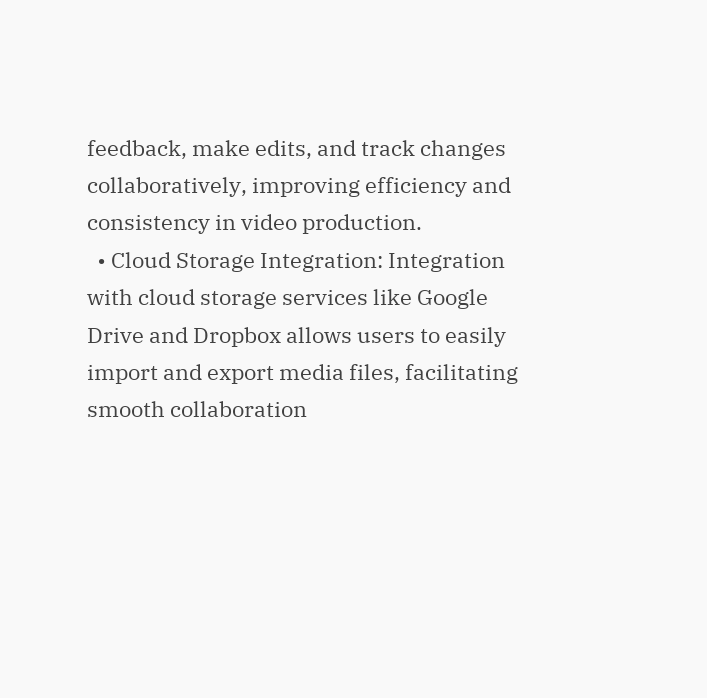feedback, make edits, and track changes collaboratively, improving efficiency and consistency in video production.
  • Cloud Storage Integration: Integration with cloud storage services like Google Drive and Dropbox allows users to easily import and export media files, facilitating smooth collaboration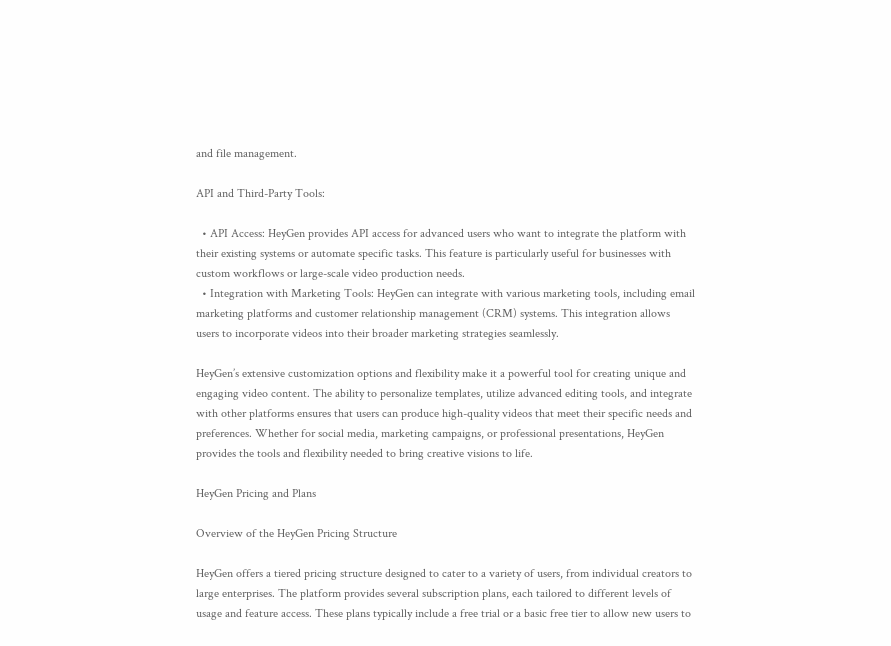and file management.

API and Third-Party Tools:

  • API Access: HeyGen provides API access for advanced users who want to integrate the platform with their existing systems or automate specific tasks. This feature is particularly useful for businesses with custom workflows or large-scale video production needs.
  • Integration with Marketing Tools: HeyGen can integrate with various marketing tools, including email marketing platforms and customer relationship management (CRM) systems. This integration allows users to incorporate videos into their broader marketing strategies seamlessly.

HeyGen’s extensive customization options and flexibility make it a powerful tool for creating unique and engaging video content. The ability to personalize templates, utilize advanced editing tools, and integrate with other platforms ensures that users can produce high-quality videos that meet their specific needs and preferences. Whether for social media, marketing campaigns, or professional presentations, HeyGen provides the tools and flexibility needed to bring creative visions to life.

HeyGen Pricing and Plans

Overview of the HeyGen Pricing Structure

HeyGen offers a tiered pricing structure designed to cater to a variety of users, from individual creators to large enterprises. The platform provides several subscription plans, each tailored to different levels of usage and feature access. These plans typically include a free trial or a basic free tier to allow new users to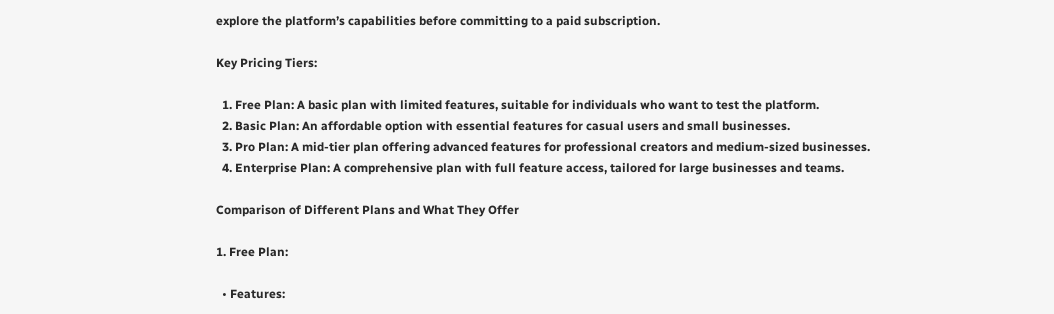explore the platform’s capabilities before committing to a paid subscription.

Key Pricing Tiers:

  1. Free Plan: A basic plan with limited features, suitable for individuals who want to test the platform.
  2. Basic Plan: An affordable option with essential features for casual users and small businesses.
  3. Pro Plan: A mid-tier plan offering advanced features for professional creators and medium-sized businesses.
  4. Enterprise Plan: A comprehensive plan with full feature access, tailored for large businesses and teams.

Comparison of Different Plans and What They Offer

1. Free Plan:

  • Features: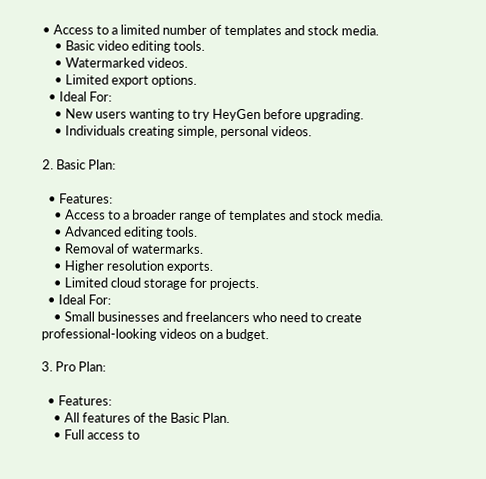• Access to a limited number of templates and stock media.
    • Basic video editing tools.
    • Watermarked videos.
    • Limited export options.
  • Ideal For:
    • New users wanting to try HeyGen before upgrading.
    • Individuals creating simple, personal videos.

2. Basic Plan:

  • Features:
    • Access to a broader range of templates and stock media.
    • Advanced editing tools.
    • Removal of watermarks.
    • Higher resolution exports.
    • Limited cloud storage for projects.
  • Ideal For:
    • Small businesses and freelancers who need to create professional-looking videos on a budget.

3. Pro Plan:

  • Features:
    • All features of the Basic Plan.
    • Full access to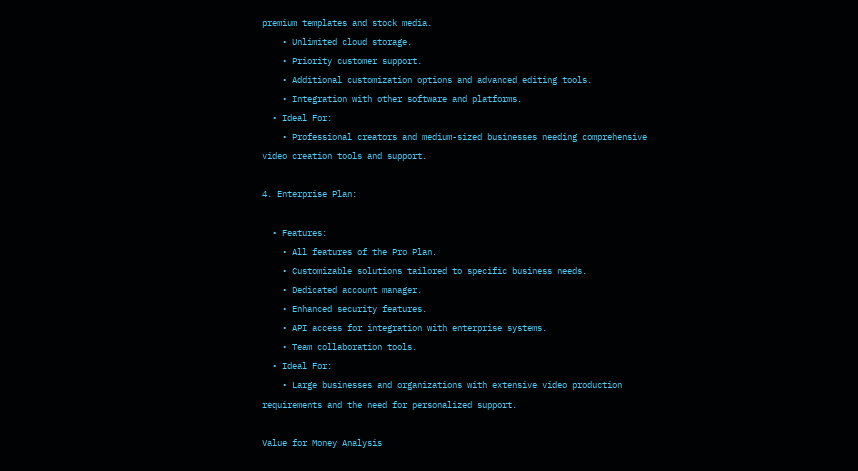premium templates and stock media.
    • Unlimited cloud storage.
    • Priority customer support.
    • Additional customization options and advanced editing tools.
    • Integration with other software and platforms.
  • Ideal For:
    • Professional creators and medium-sized businesses needing comprehensive video creation tools and support.

4. Enterprise Plan:

  • Features:
    • All features of the Pro Plan.
    • Customizable solutions tailored to specific business needs.
    • Dedicated account manager.
    • Enhanced security features.
    • API access for integration with enterprise systems.
    • Team collaboration tools.
  • Ideal For:
    • Large businesses and organizations with extensive video production requirements and the need for personalized support.

Value for Money Analysis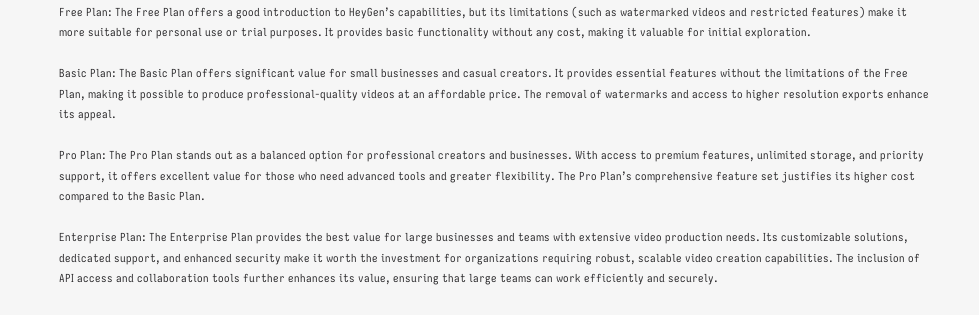Free Plan: The Free Plan offers a good introduction to HeyGen’s capabilities, but its limitations (such as watermarked videos and restricted features) make it more suitable for personal use or trial purposes. It provides basic functionality without any cost, making it valuable for initial exploration.

Basic Plan: The Basic Plan offers significant value for small businesses and casual creators. It provides essential features without the limitations of the Free Plan, making it possible to produce professional-quality videos at an affordable price. The removal of watermarks and access to higher resolution exports enhance its appeal.

Pro Plan: The Pro Plan stands out as a balanced option for professional creators and businesses. With access to premium features, unlimited storage, and priority support, it offers excellent value for those who need advanced tools and greater flexibility. The Pro Plan’s comprehensive feature set justifies its higher cost compared to the Basic Plan.

Enterprise Plan: The Enterprise Plan provides the best value for large businesses and teams with extensive video production needs. Its customizable solutions, dedicated support, and enhanced security make it worth the investment for organizations requiring robust, scalable video creation capabilities. The inclusion of API access and collaboration tools further enhances its value, ensuring that large teams can work efficiently and securely.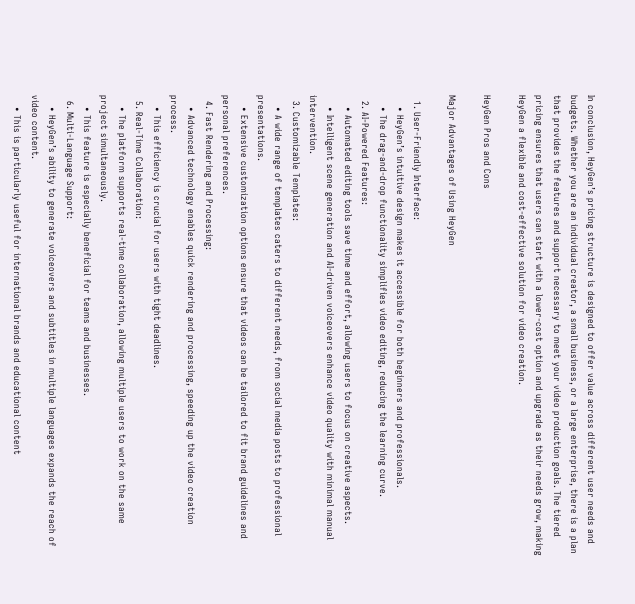In conclusion, HeyGen’s pricing structure is designed to offer value across different user needs and budgets. Whether you are an individual creator, a small business, or a large enterprise, there is a plan that provides the features and support necessary to meet your video production goals. The tiered pricing ensures that users can start with a lower-cost option and upgrade as their needs grow, making HeyGen a flexible and cost-effective solution for video creation.

HeyGen Pros and Cons

Major Advantages of Using HeyGen

  1. User-Friendly Interface:
    • HeyGen’s intuitive design makes it accessible for both beginners and professionals.
    • The drag-and-drop functionality simplifies video editing, reducing the learning curve.
  2. AI-Powered Features:
    • Automated editing tools save time and effort, allowing users to focus on creative aspects.
    • Intelligent scene generation and AI-driven voiceovers enhance video quality with minimal manual intervention.
  3. Customizable Templates:
    • A wide range of templates caters to different needs, from social media posts to professional presentations.
    • Extensive customization options ensure that videos can be tailored to fit brand guidelines and personal preferences.
  4. Fast Rendering and Processing:
    • Advanced technology enables quick rendering and processing, speeding up the video creation process.
    • This efficiency is crucial for users with tight deadlines.
  5. Real-Time Collaboration:
    • The platform supports real-time collaboration, allowing multiple users to work on the same project simultaneously.
    • This feature is especially beneficial for teams and businesses.
  6. Multi-Language Support:
    • HeyGen’s ability to generate voiceovers and subtitles in multiple languages expands the reach of video content.
    • This is particularly useful for international brands and educational content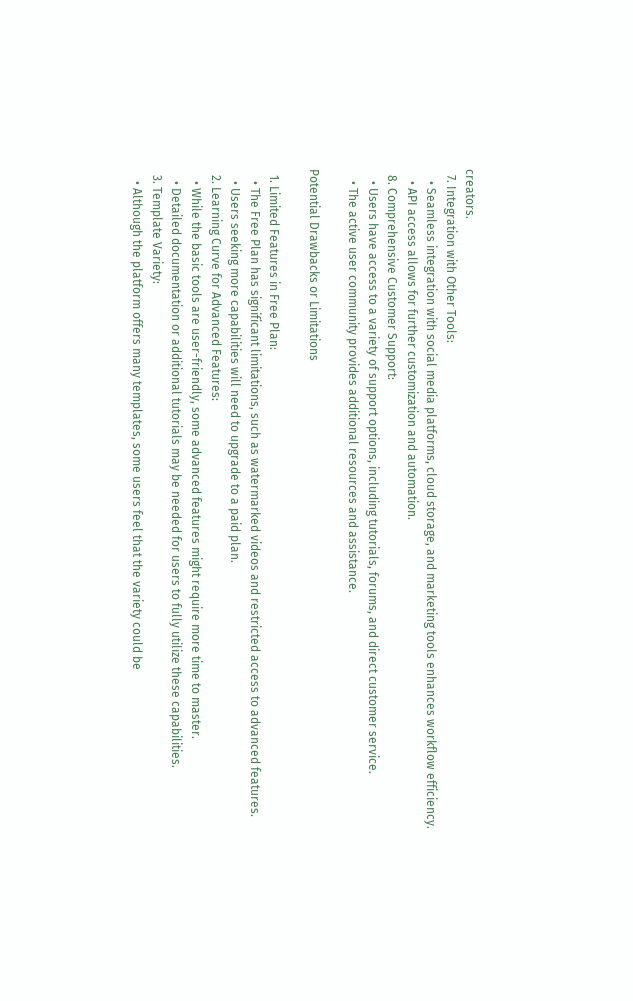creators.
  7. Integration with Other Tools:
    • Seamless integration with social media platforms, cloud storage, and marketing tools enhances workflow efficiency.
    • API access allows for further customization and automation.
  8. Comprehensive Customer Support:
    • Users have access to a variety of support options, including tutorials, forums, and direct customer service.
    • The active user community provides additional resources and assistance.

Potential Drawbacks or Limitations

  1. Limited Features in Free Plan:
    • The Free Plan has significant limitations, such as watermarked videos and restricted access to advanced features.
    • Users seeking more capabilities will need to upgrade to a paid plan.
  2. Learning Curve for Advanced Features:
    • While the basic tools are user-friendly, some advanced features might require more time to master.
    • Detailed documentation or additional tutorials may be needed for users to fully utilize these capabilities.
  3. Template Variety:
    • Although the platform offers many templates, some users feel that the variety could be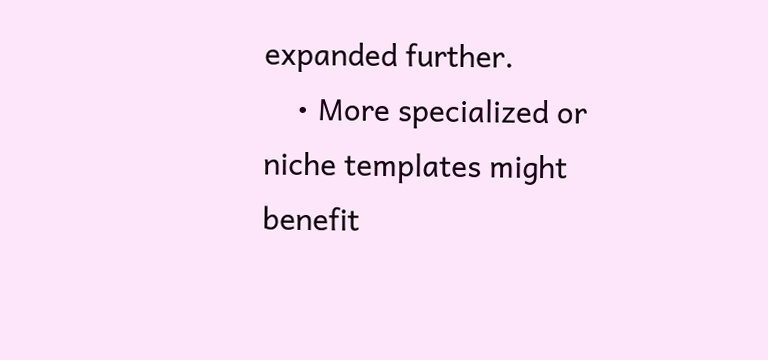expanded further.
    • More specialized or niche templates might benefit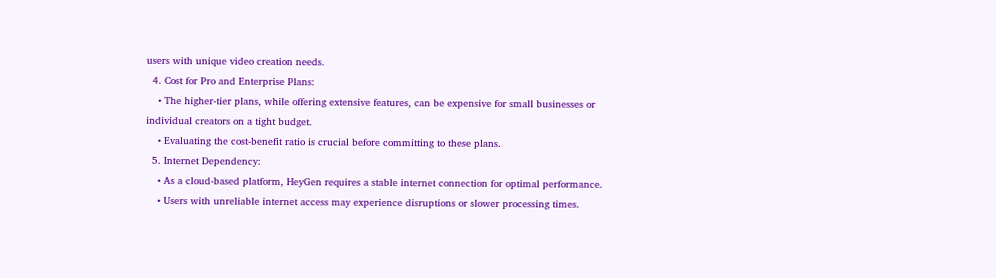users with unique video creation needs.
  4. Cost for Pro and Enterprise Plans:
    • The higher-tier plans, while offering extensive features, can be expensive for small businesses or individual creators on a tight budget.
    • Evaluating the cost-benefit ratio is crucial before committing to these plans.
  5. Internet Dependency:
    • As a cloud-based platform, HeyGen requires a stable internet connection for optimal performance.
    • Users with unreliable internet access may experience disruptions or slower processing times.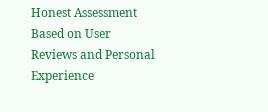Honest Assessment Based on User Reviews and Personal Experience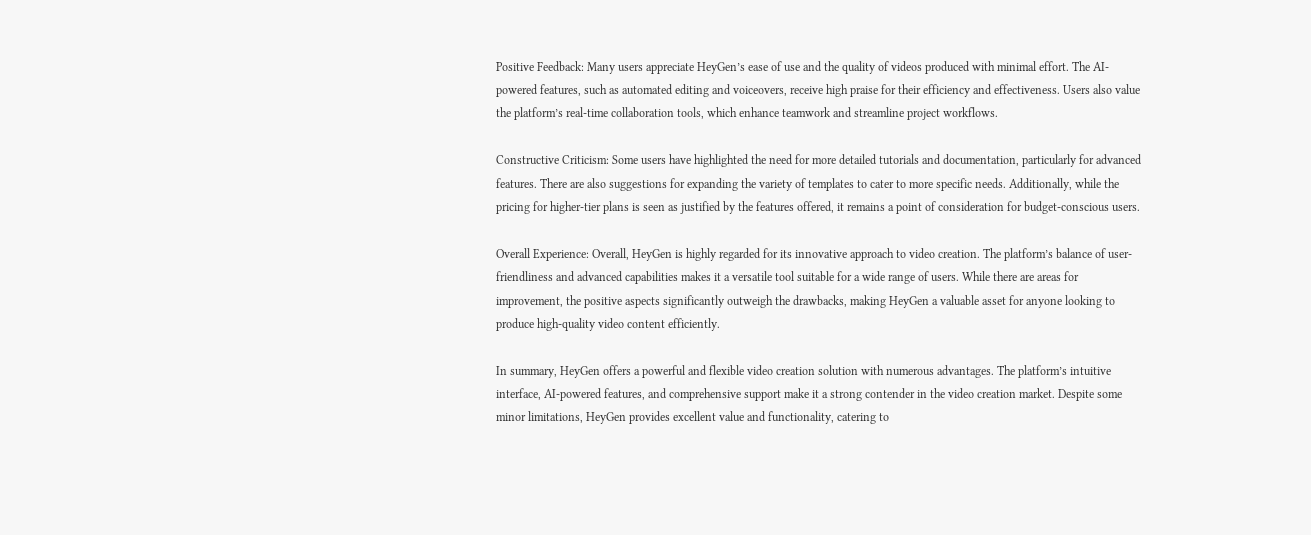Positive Feedback: Many users appreciate HeyGen’s ease of use and the quality of videos produced with minimal effort. The AI-powered features, such as automated editing and voiceovers, receive high praise for their efficiency and effectiveness. Users also value the platform’s real-time collaboration tools, which enhance teamwork and streamline project workflows.

Constructive Criticism: Some users have highlighted the need for more detailed tutorials and documentation, particularly for advanced features. There are also suggestions for expanding the variety of templates to cater to more specific needs. Additionally, while the pricing for higher-tier plans is seen as justified by the features offered, it remains a point of consideration for budget-conscious users.

Overall Experience: Overall, HeyGen is highly regarded for its innovative approach to video creation. The platform’s balance of user-friendliness and advanced capabilities makes it a versatile tool suitable for a wide range of users. While there are areas for improvement, the positive aspects significantly outweigh the drawbacks, making HeyGen a valuable asset for anyone looking to produce high-quality video content efficiently.

In summary, HeyGen offers a powerful and flexible video creation solution with numerous advantages. The platform’s intuitive interface, AI-powered features, and comprehensive support make it a strong contender in the video creation market. Despite some minor limitations, HeyGen provides excellent value and functionality, catering to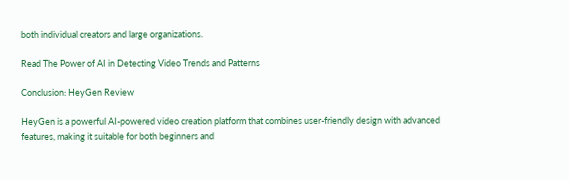both individual creators and large organizations.

Read The Power of AI in Detecting Video Trends and Patterns

Conclusion: HeyGen Review

HeyGen is a powerful AI-powered video creation platform that combines user-friendly design with advanced features, making it suitable for both beginners and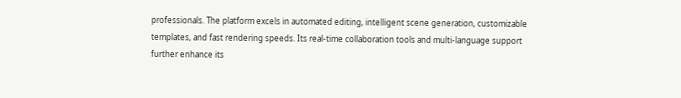professionals. The platform excels in automated editing, intelligent scene generation, customizable templates, and fast rendering speeds. Its real-time collaboration tools and multi-language support further enhance its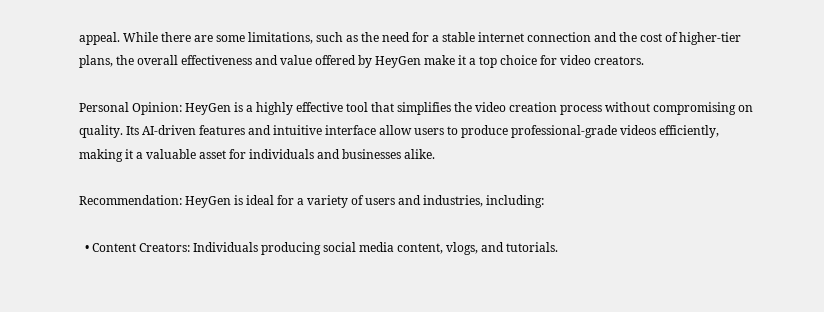appeal. While there are some limitations, such as the need for a stable internet connection and the cost of higher-tier plans, the overall effectiveness and value offered by HeyGen make it a top choice for video creators.

Personal Opinion: HeyGen is a highly effective tool that simplifies the video creation process without compromising on quality. Its AI-driven features and intuitive interface allow users to produce professional-grade videos efficiently, making it a valuable asset for individuals and businesses alike.

Recommendation: HeyGen is ideal for a variety of users and industries, including:

  • Content Creators: Individuals producing social media content, vlogs, and tutorials.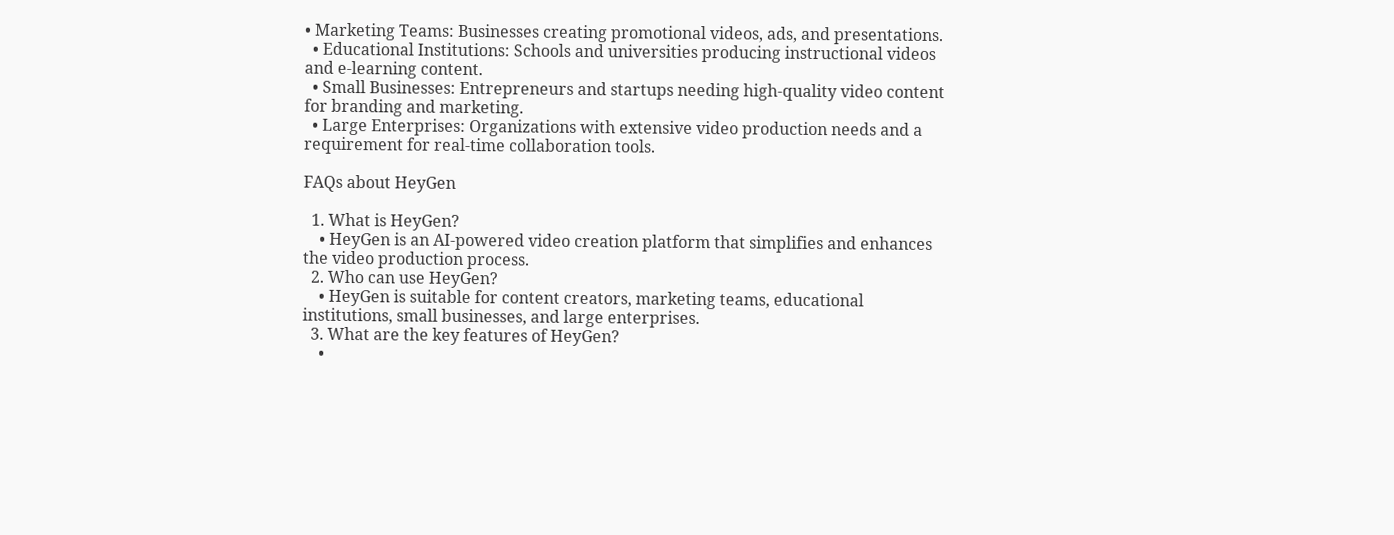• Marketing Teams: Businesses creating promotional videos, ads, and presentations.
  • Educational Institutions: Schools and universities producing instructional videos and e-learning content.
  • Small Businesses: Entrepreneurs and startups needing high-quality video content for branding and marketing.
  • Large Enterprises: Organizations with extensive video production needs and a requirement for real-time collaboration tools.

FAQs about HeyGen

  1. What is HeyGen?
    • HeyGen is an AI-powered video creation platform that simplifies and enhances the video production process.
  2. Who can use HeyGen?
    • HeyGen is suitable for content creators, marketing teams, educational institutions, small businesses, and large enterprises.
  3. What are the key features of HeyGen?
    •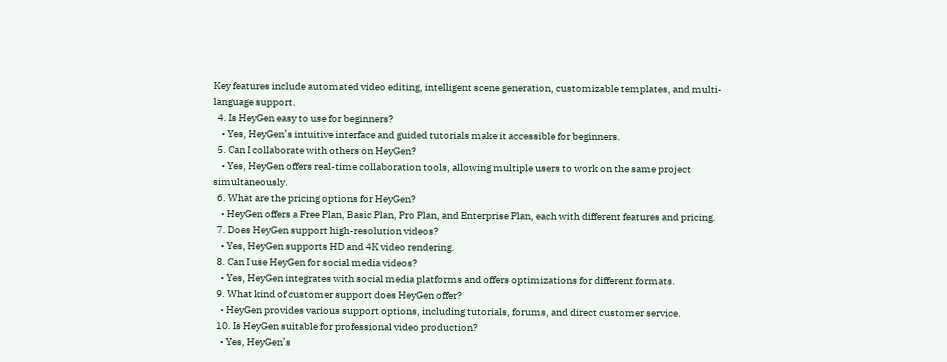Key features include automated video editing, intelligent scene generation, customizable templates, and multi-language support.
  4. Is HeyGen easy to use for beginners?
    • Yes, HeyGen’s intuitive interface and guided tutorials make it accessible for beginners.
  5. Can I collaborate with others on HeyGen?
    • Yes, HeyGen offers real-time collaboration tools, allowing multiple users to work on the same project simultaneously.
  6. What are the pricing options for HeyGen?
    • HeyGen offers a Free Plan, Basic Plan, Pro Plan, and Enterprise Plan, each with different features and pricing.
  7. Does HeyGen support high-resolution videos?
    • Yes, HeyGen supports HD and 4K video rendering.
  8. Can I use HeyGen for social media videos?
    • Yes, HeyGen integrates with social media platforms and offers optimizations for different formats.
  9. What kind of customer support does HeyGen offer?
    • HeyGen provides various support options, including tutorials, forums, and direct customer service.
  10. Is HeyGen suitable for professional video production?
    • Yes, HeyGen’s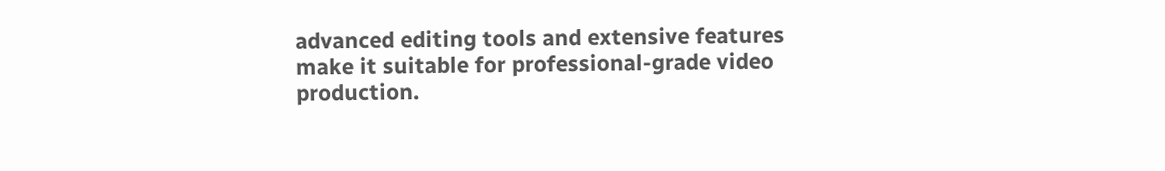advanced editing tools and extensive features make it suitable for professional-grade video production.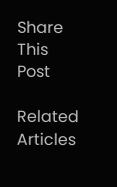Share This Post

Related Articles